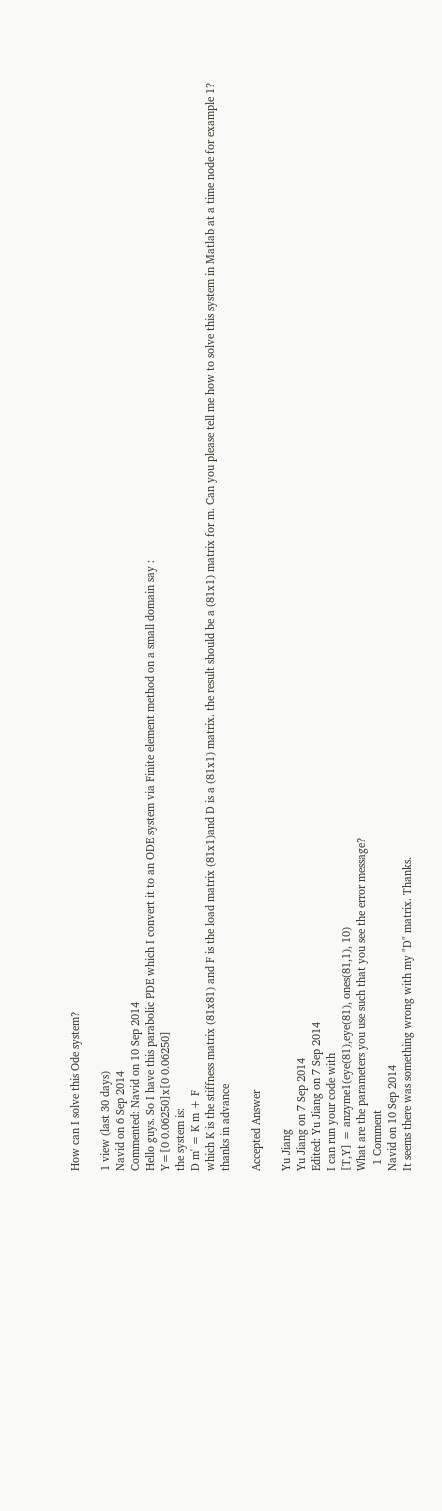How can I solve this Ode system?

1 view (last 30 days)
Navid on 6 Sep 2014
Commented: Navid on 10 Sep 2014
Hello guys. So I have this parabolic PDE which I convert it to an ODE system via Finite element method on a small domain say :
Y=[0 0.06250]x[0 0.06250]
the system is:
D m' = K m + F
which K is the stiffness matrix (81x81) and F is the load matrix (81x1)and D is a (81x1) matrix. the result should be a (81x1) matrix for m. Can you please tell me how to solve this system in Matlab at a time node for example 1?
thanks in advance

Accepted Answer

Yu Jiang
Yu Jiang on 7 Sep 2014
Edited: Yu Jiang on 7 Sep 2014
I can run your code with
[T,Y] = anzyme1(eye(81),eye(81), ones(81,1), 10)
What are the parameters you use such that you see the error message?
  1 Comment
Navid on 10 Sep 2014
It seems there was something wrong with my "D" matrix. Thanks.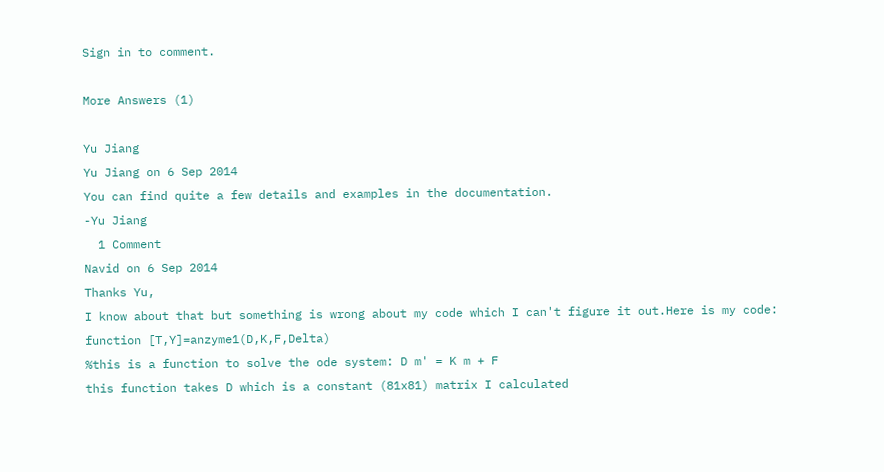Sign in to comment.

More Answers (1)

Yu Jiang
Yu Jiang on 6 Sep 2014
You can find quite a few details and examples in the documentation.
-Yu Jiang
  1 Comment
Navid on 6 Sep 2014
Thanks Yu,
I know about that but something is wrong about my code which I can't figure it out.Here is my code:
function [T,Y]=anzyme1(D,K,F,Delta)
%this is a function to solve the ode system: D m' = K m + F
this function takes D which is a constant (81x81) matrix I calculated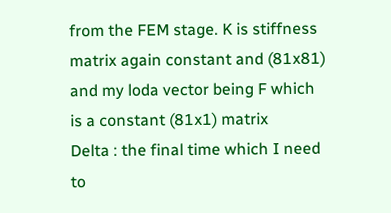from the FEM stage. K is stiffness matrix again constant and (81x81)
and my loda vector being F which is a constant (81x1) matrix
Delta : the final time which I need to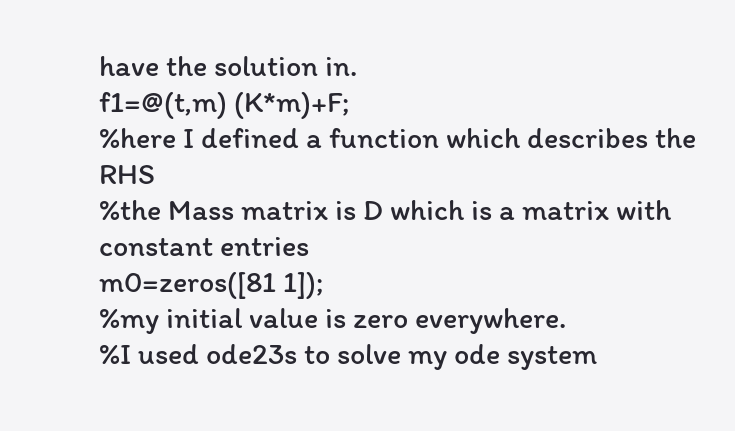have the solution in.
f1=@(t,m) (K*m)+F;
%here I defined a function which describes the RHS
%the Mass matrix is D which is a matrix with constant entries
m0=zeros([81 1]);
%my initial value is zero everywhere.
%I used ode23s to solve my ode system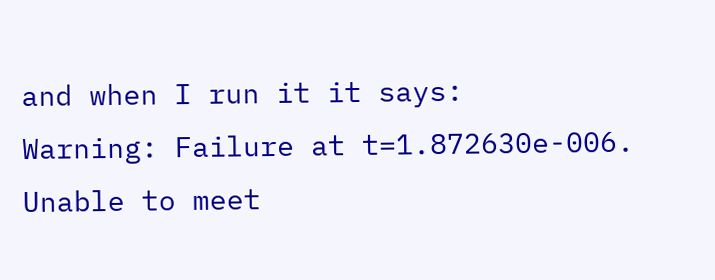and when I run it it says:
Warning: Failure at t=1.872630e-006. Unable to meet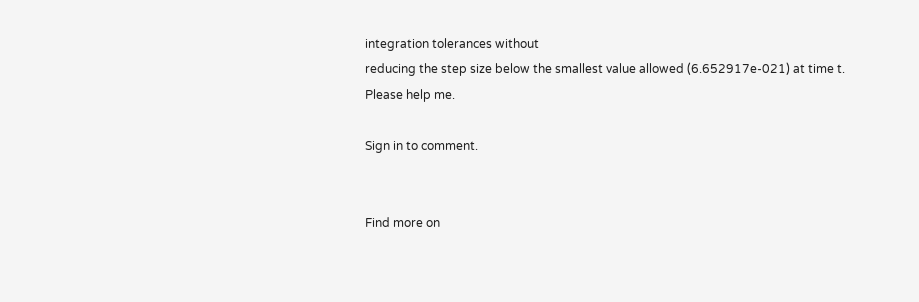integration tolerances without
reducing the step size below the smallest value allowed (6.652917e-021) at time t.
Please help me.

Sign in to comment.


Find more on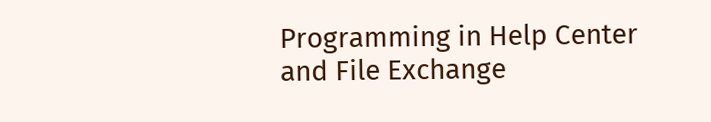Programming in Help Center and File Exchange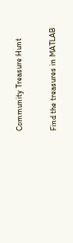Community Treasure Hunt

Find the treasures in MATLAB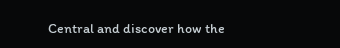Central and discover how the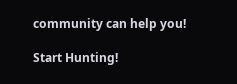community can help you!

Start Hunting!